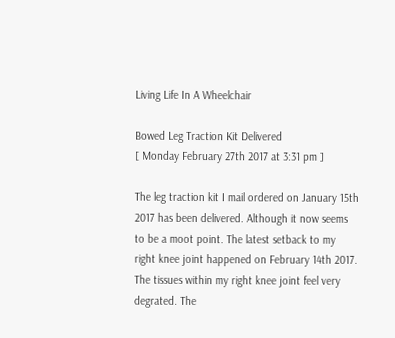Living Life In A Wheelchair

Bowed Leg Traction Kit Delivered
[ Monday February 27th 2017 at 3:31 pm ]

The leg traction kit I mail ordered on January 15th 2017 has been delivered. Although it now seems to be a moot point. The latest setback to my right knee joint happened on February 14th 2017. The tissues within my right knee joint feel very degrated. The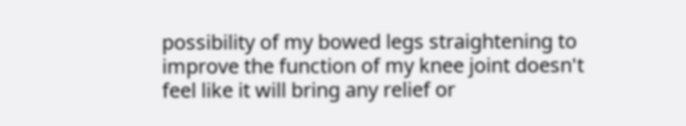possibility of my bowed legs straightening to improve the function of my knee joint doesn't feel like it will bring any relief or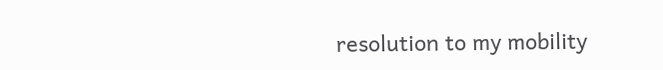resolution to my mobility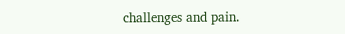challenges and pain.